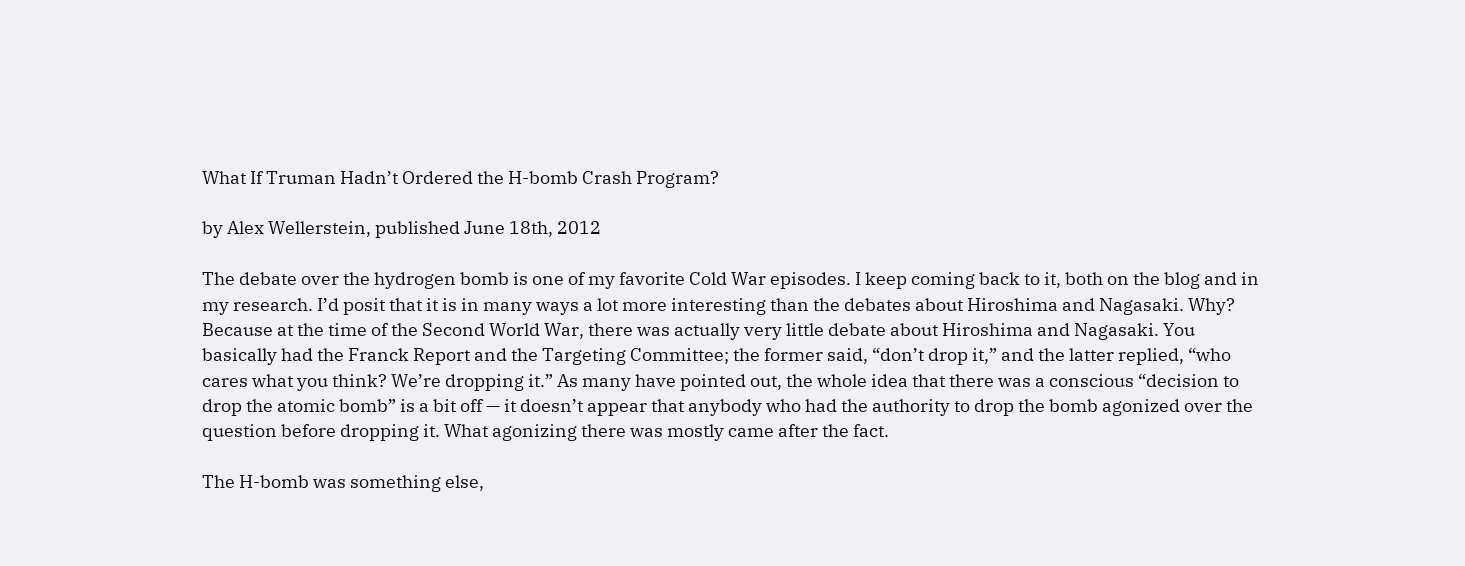What If Truman Hadn’t Ordered the H-bomb Crash Program?

by Alex Wellerstein, published June 18th, 2012

The debate over the hydrogen bomb is one of my favorite Cold War episodes. I keep coming back to it, both on the blog and in my research. I’d posit that it is in many ways a lot more interesting than the debates about Hiroshima and Nagasaki. Why? Because at the time of the Second World War, there was actually very little debate about Hiroshima and Nagasaki. You basically had the Franck Report and the Targeting Committee; the former said, “don’t drop it,” and the latter replied, “who cares what you think? We’re dropping it.” As many have pointed out, the whole idea that there was a conscious “decision to drop the atomic bomb” is a bit off — it doesn’t appear that anybody who had the authority to drop the bomb agonized over the question before dropping it. What agonizing there was mostly came after the fact.

The H-bomb was something else,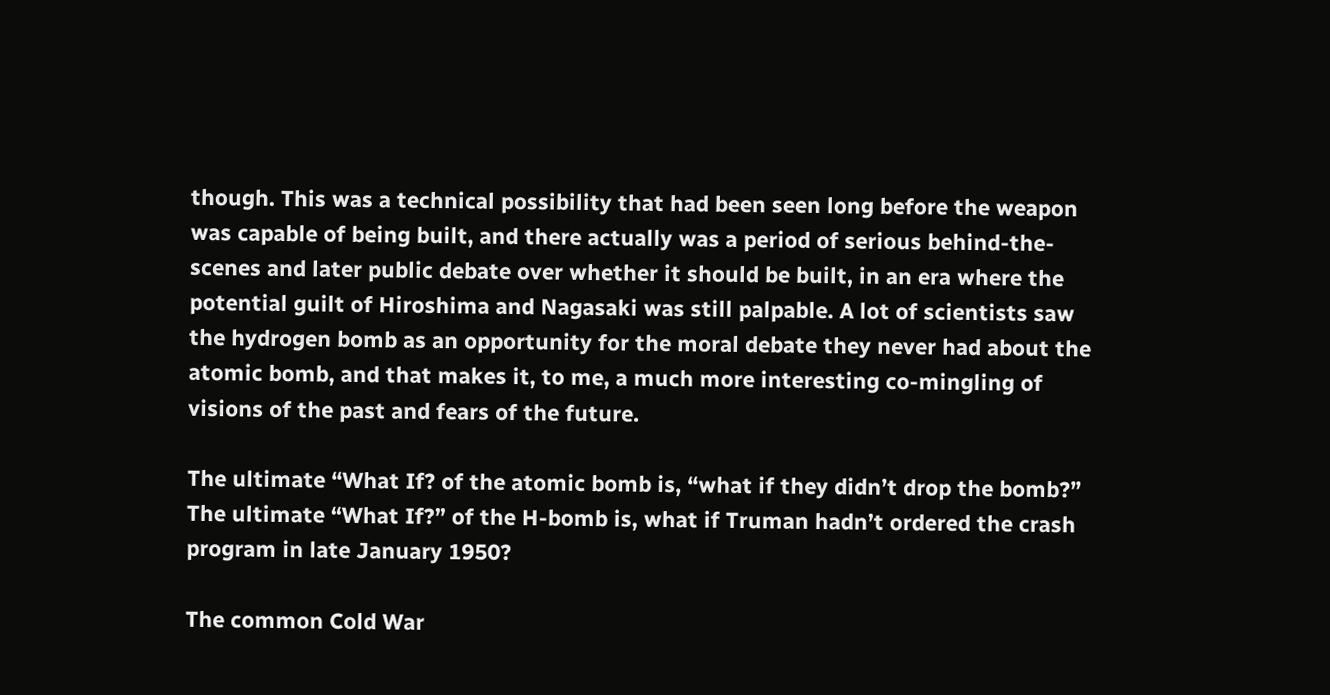though. This was a technical possibility that had been seen long before the weapon was capable of being built, and there actually was a period of serious behind-the-scenes and later public debate over whether it should be built, in an era where the potential guilt of Hiroshima and Nagasaki was still palpable. A lot of scientists saw the hydrogen bomb as an opportunity for the moral debate they never had about the atomic bomb, and that makes it, to me, a much more interesting co-mingling of visions of the past and fears of the future.

The ultimate “What If? of the atomic bomb is, “what if they didn’t drop the bomb?” The ultimate “What If?” of the H-bomb is, what if Truman hadn’t ordered the crash program in late January 1950?

The common Cold War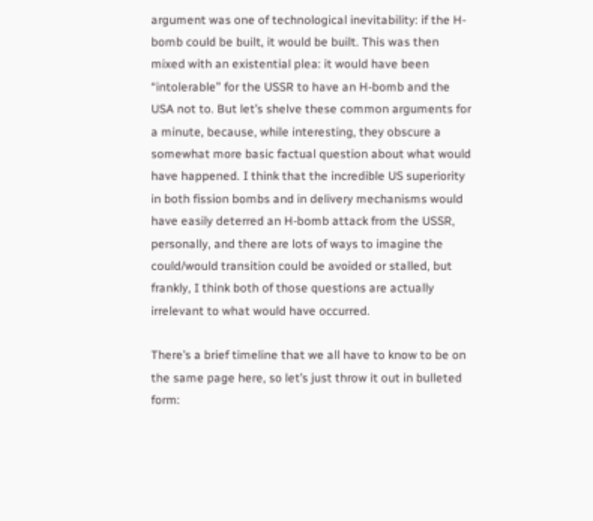argument was one of technological inevitability: if the H-bomb could be built, it would be built. This was then mixed with an existential plea: it would have been “intolerable” for the USSR to have an H-bomb and the USA not to. But let’s shelve these common arguments for a minute, because, while interesting, they obscure a somewhat more basic factual question about what would have happened. I think that the incredible US superiority in both fission bombs and in delivery mechanisms would have easily deterred an H-bomb attack from the USSR, personally, and there are lots of ways to imagine the could/would transition could be avoided or stalled, but frankly, I think both of those questions are actually irrelevant to what would have occurred.

There’s a brief timeline that we all have to know to be on the same page here, so let’s just throw it out in bulleted form: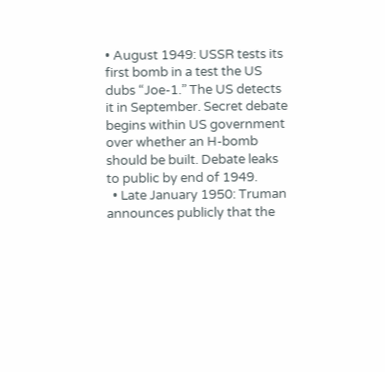• August 1949: USSR tests its first bomb in a test the US dubs “Joe-1.” The US detects it in September. Secret debate begins within US government over whether an H-bomb should be built. Debate leaks to public by end of 1949.
  • Late January 1950: Truman announces publicly that the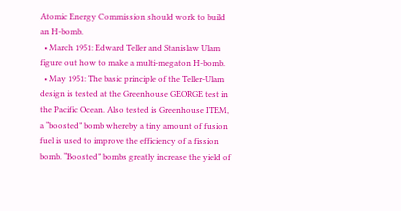Atomic Energy Commission should work to build an H-bomb.
  • March 1951: Edward Teller and Stanislaw Ulam figure out how to make a multi-megaton H-bomb.
  • May 1951: The basic principle of the Teller-Ulam design is tested at the Greenhouse GEORGE test in the Pacific Ocean. Also tested is Greenhouse ITEM, a “boosted” bomb whereby a tiny amount of fusion fuel is used to improve the efficiency of a fission bomb. “Boosted” bombs greatly increase the yield of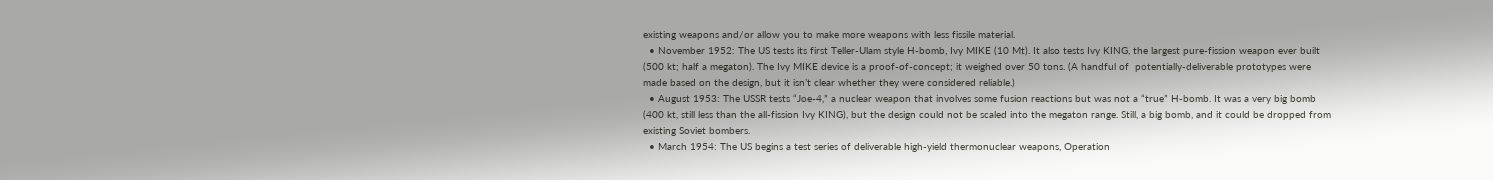existing weapons and/or allow you to make more weapons with less fissile material.
  • November 1952: The US tests its first Teller-Ulam style H-bomb, Ivy MIKE (10 Mt). It also tests Ivy KING, the largest pure-fission weapon ever built (500 kt; half a megaton). The Ivy MIKE device is a proof-of-concept; it weighed over 50 tons. (A handful of  potentially-deliverable prototypes were made based on the design, but it isn’t clear whether they were considered reliable.)
  • August 1953: The USSR tests “Joe-4,” a nuclear weapon that involves some fusion reactions but was not a “true” H-bomb. It was a very big bomb (400 kt, still less than the all-fission Ivy KING), but the design could not be scaled into the megaton range. Still, a big bomb, and it could be dropped from existing Soviet bombers.
  • March 1954: The US begins a test series of deliverable high-yield thermonuclear weapons, Operation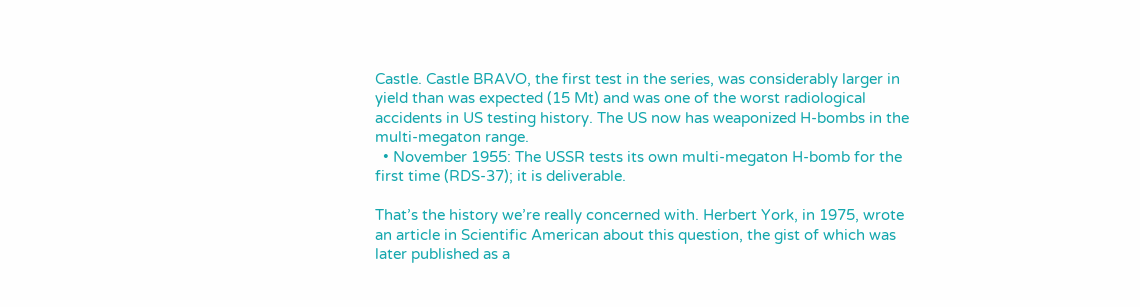Castle. Castle BRAVO, the first test in the series, was considerably larger in yield than was expected (15 Mt) and was one of the worst radiological accidents in US testing history. The US now has weaponized H-bombs in the multi-megaton range.
  • November 1955: The USSR tests its own multi-megaton H-bomb for the first time (RDS-37); it is deliverable.

That’s the history we’re really concerned with. Herbert York, in 1975, wrote an article in Scientific American about this question, the gist of which was later published as a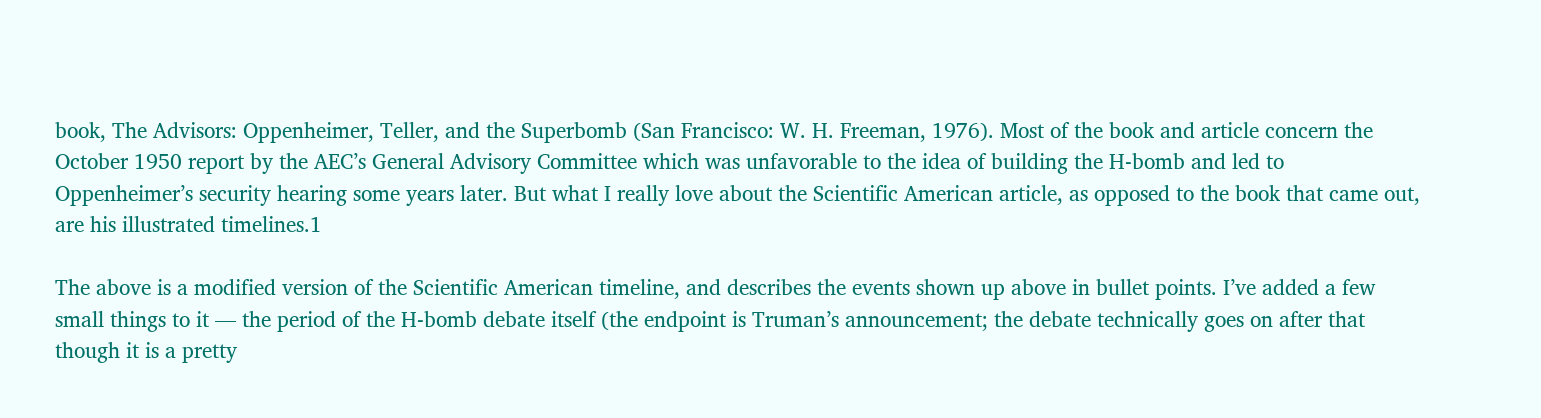book, The Advisors: Oppenheimer, Teller, and the Superbomb (San Francisco: W. H. Freeman, 1976). Most of the book and article concern the October 1950 report by the AEC’s General Advisory Committee which was unfavorable to the idea of building the H-bomb and led to Oppenheimer’s security hearing some years later. But what I really love about the Scientific American article, as opposed to the book that came out, are his illustrated timelines.1

The above is a modified version of the Scientific American timeline, and describes the events shown up above in bullet points. I’ve added a few small things to it — the period of the H-bomb debate itself (the endpoint is Truman’s announcement; the debate technically goes on after that though it is a pretty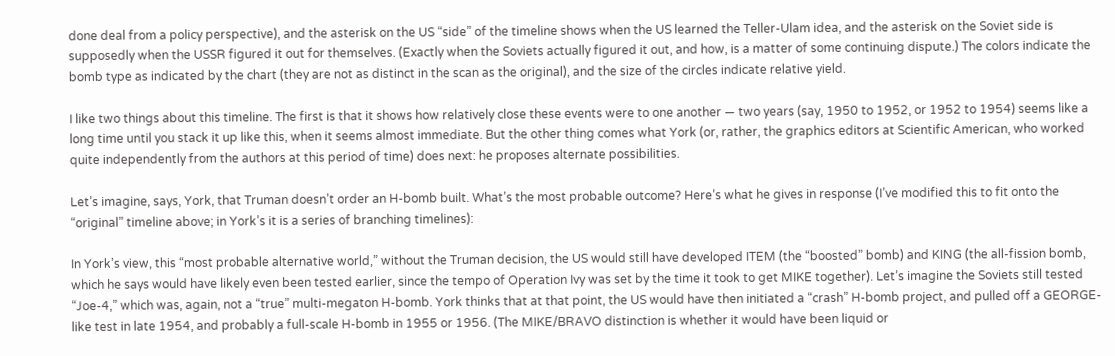done deal from a policy perspective), and the asterisk on the US “side” of the timeline shows when the US learned the Teller-Ulam idea, and the asterisk on the Soviet side is supposedly when the USSR figured it out for themselves. (Exactly when the Soviets actually figured it out, and how, is a matter of some continuing dispute.) The colors indicate the bomb type as indicated by the chart (they are not as distinct in the scan as the original), and the size of the circles indicate relative yield.

I like two things about this timeline. The first is that it shows how relatively close these events were to one another — two years (say, 1950 to 1952, or 1952 to 1954) seems like a long time until you stack it up like this, when it seems almost immediate. But the other thing comes what York (or, rather, the graphics editors at Scientific American, who worked quite independently from the authors at this period of time) does next: he proposes alternate possibilities.

Let’s imagine, says, York, that Truman doesn’t order an H-bomb built. What’s the most probable outcome? Here’s what he gives in response (I’ve modified this to fit onto the “original” timeline above; in York’s it is a series of branching timelines):

In York’s view, this “most probable alternative world,” without the Truman decision, the US would still have developed ITEM (the “boosted” bomb) and KING (the all-fission bomb, which he says would have likely even been tested earlier, since the tempo of Operation Ivy was set by the time it took to get MIKE together). Let’s imagine the Soviets still tested “Joe-4,” which was, again, not a “true” multi-megaton H-bomb. York thinks that at that point, the US would have then initiated a “crash” H-bomb project, and pulled off a GEORGE-like test in late 1954, and probably a full-scale H-bomb in 1955 or 1956. (The MIKE/BRAVO distinction is whether it would have been liquid or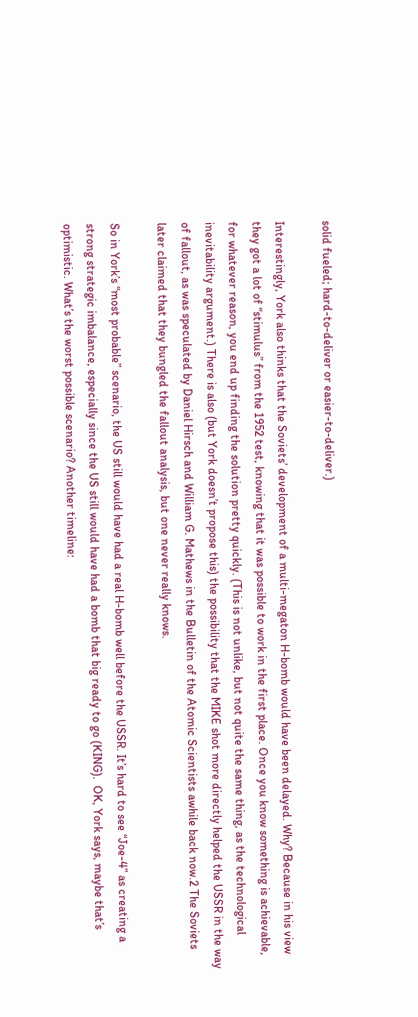solid fueled; hard-to-deliver or easier-to-deliver.)

Interestingly, York also thinks that the Soviets’ development of a multi-megaton H-bomb would have been delayed. Why? Because in his view they got a lot of “stimulus” from the 1952 test, knowing that it was possible to work in the first place. Once you know something is achievable, for whatever reason, you end up finding the solution pretty quickly. (This is not unlike, but not quite the same thing, as the technological inevitability argument.) There is also (but York doesn’t propose this) the possibility that the MIKE shot more directly helped the USSR in the way of fallout, as was speculated by Daniel Hirsch and William G. Mathews in the Bulletin of the Atomic Scientists awhile back now.2 The Soviets later claimed that they bungled the fallout analysis, but one never really knows.

So in York’s “most probable” scenario, the US still would have had a real H-bomb well before the USSR. It’s hard to see “Joe-4” as creating a strong strategic imbalance, especially since the US still would have had a bomb that big ready to go (KING).  OK, York says, maybe that’s optimistic. What’s the worst possible scenario? Another timeline: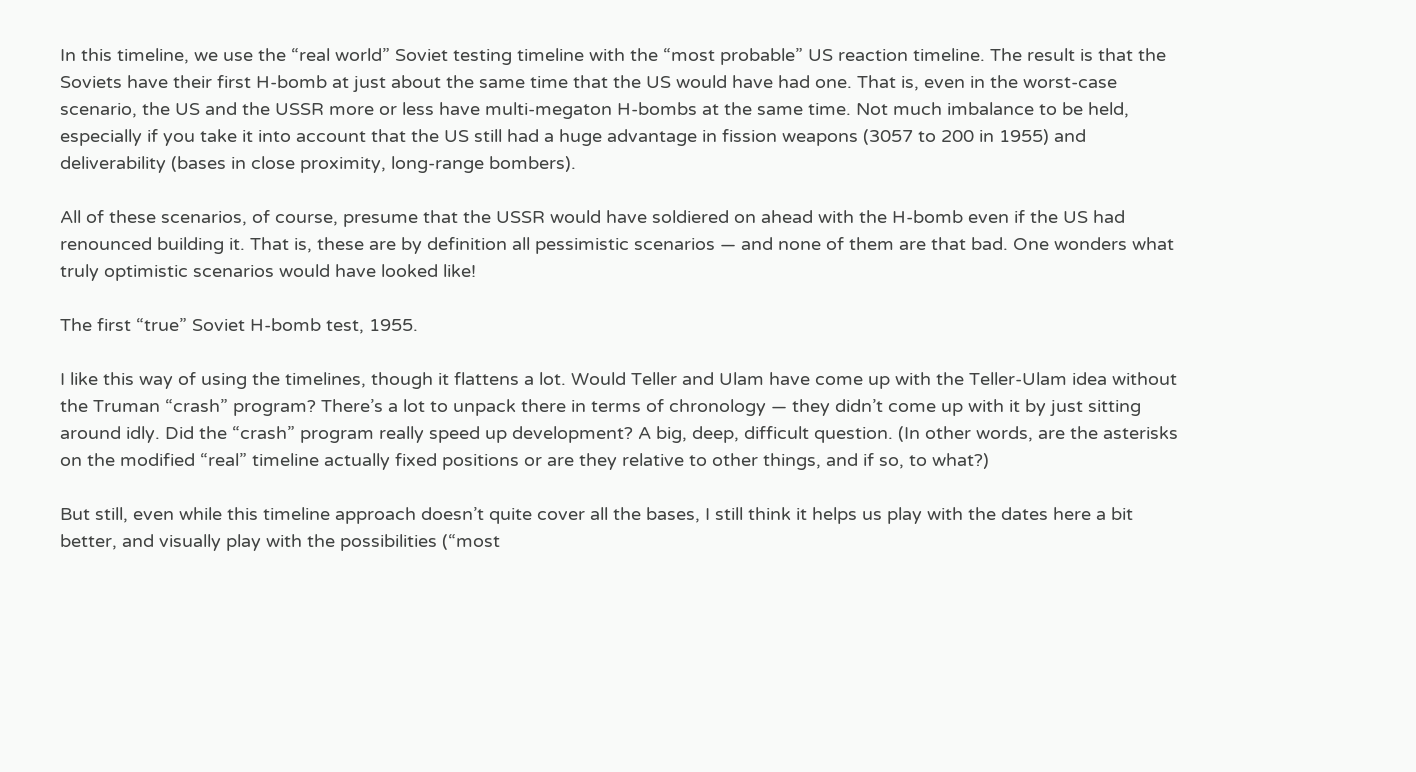In this timeline, we use the “real world” Soviet testing timeline with the “most probable” US reaction timeline. The result is that the Soviets have their first H-bomb at just about the same time that the US would have had one. That is, even in the worst-case scenario, the US and the USSR more or less have multi-megaton H-bombs at the same time. Not much imbalance to be held, especially if you take it into account that the US still had a huge advantage in fission weapons (3057 to 200 in 1955) and deliverability (bases in close proximity, long-range bombers).

All of these scenarios, of course, presume that the USSR would have soldiered on ahead with the H-bomb even if the US had renounced building it. That is, these are by definition all pessimistic scenarios — and none of them are that bad. One wonders what truly optimistic scenarios would have looked like!

The first “true” Soviet H-bomb test, 1955.

I like this way of using the timelines, though it flattens a lot. Would Teller and Ulam have come up with the Teller-Ulam idea without the Truman “crash” program? There’s a lot to unpack there in terms of chronology — they didn’t come up with it by just sitting around idly. Did the “crash” program really speed up development? A big, deep, difficult question. (In other words, are the asterisks on the modified “real” timeline actually fixed positions or are they relative to other things, and if so, to what?)

But still, even while this timeline approach doesn’t quite cover all the bases, I still think it helps us play with the dates here a bit better, and visually play with the possibilities (“most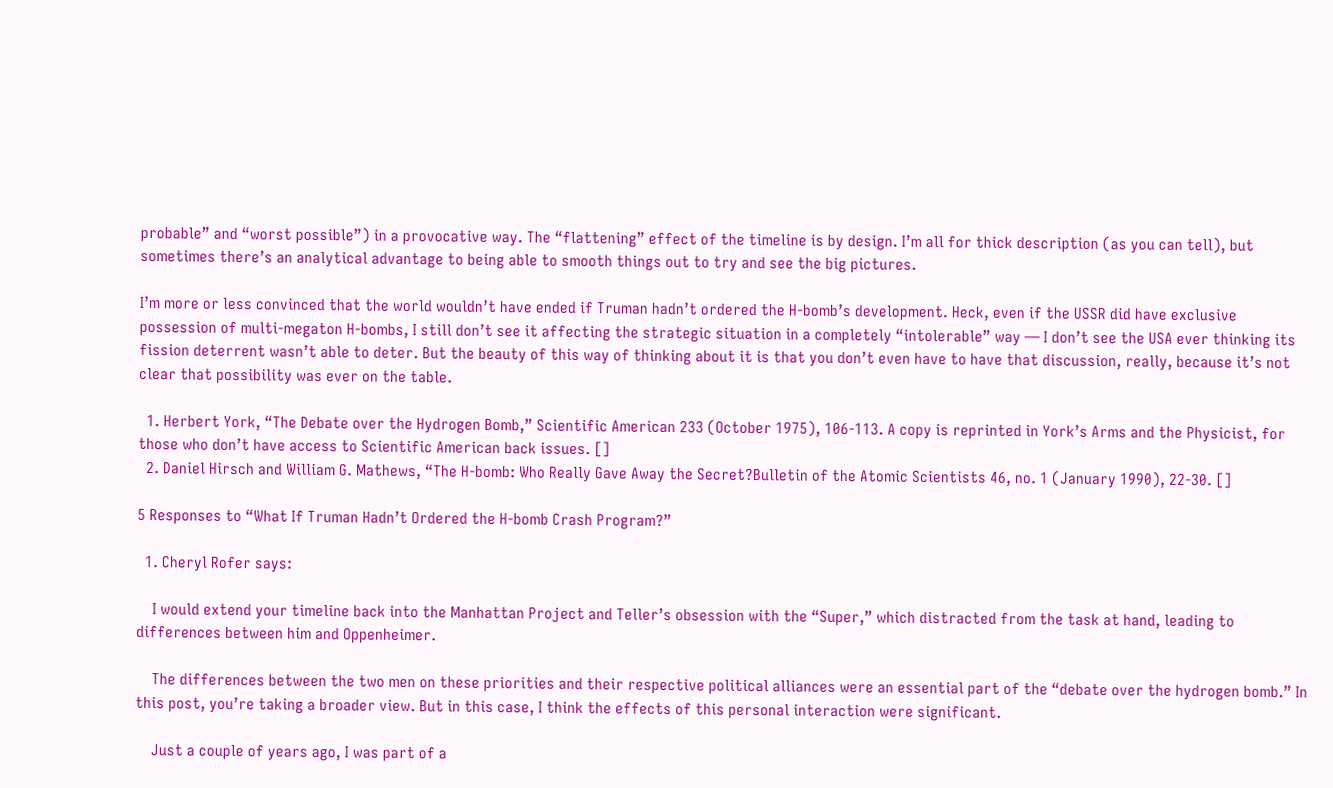probable” and “worst possible”) in a provocative way. The “flattening” effect of the timeline is by design. I’m all for thick description (as you can tell), but sometimes there’s an analytical advantage to being able to smooth things out to try and see the big pictures.

I’m more or less convinced that the world wouldn’t have ended if Truman hadn’t ordered the H-bomb’s development. Heck, even if the USSR did have exclusive possession of multi-megaton H-bombs, I still don’t see it affecting the strategic situation in a completely “intolerable” way — I don’t see the USA ever thinking its fission deterrent wasn’t able to deter. But the beauty of this way of thinking about it is that you don’t even have to have that discussion, really, because it’s not clear that possibility was ever on the table.

  1. Herbert York, “The Debate over the Hydrogen Bomb,” Scientific American 233 (October 1975), 106-113. A copy is reprinted in York’s Arms and the Physicist, for those who don’t have access to Scientific American back issues. []
  2. Daniel Hirsch and William G. Mathews, “The H-bomb: Who Really Gave Away the Secret?Bulletin of the Atomic Scientists 46, no. 1 (January 1990), 22-30. []

5 Responses to “What If Truman Hadn’t Ordered the H-bomb Crash Program?”

  1. Cheryl Rofer says:

    I would extend your timeline back into the Manhattan Project and Teller’s obsession with the “Super,” which distracted from the task at hand, leading to differences between him and Oppenheimer.

    The differences between the two men on these priorities and their respective political alliances were an essential part of the “debate over the hydrogen bomb.” In this post, you’re taking a broader view. But in this case, I think the effects of this personal interaction were significant.

    Just a couple of years ago, I was part of a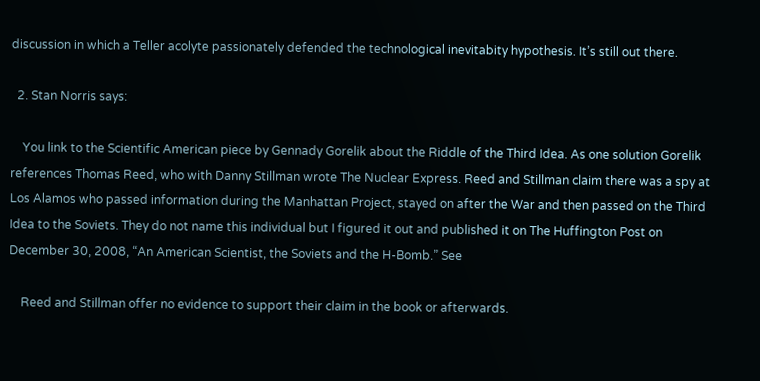discussion in which a Teller acolyte passionately defended the technological inevitabity hypothesis. It’s still out there.

  2. Stan Norris says:

    You link to the Scientific American piece by Gennady Gorelik about the Riddle of the Third Idea. As one solution Gorelik references Thomas Reed, who with Danny Stillman wrote The Nuclear Express. Reed and Stillman claim there was a spy at Los Alamos who passed information during the Manhattan Project, stayed on after the War and then passed on the Third Idea to the Soviets. They do not name this individual but I figured it out and published it on The Huffington Post on December 30, 2008, “An American Scientist, the Soviets and the H-Bomb.” See

    Reed and Stillman offer no evidence to support their claim in the book or afterwards.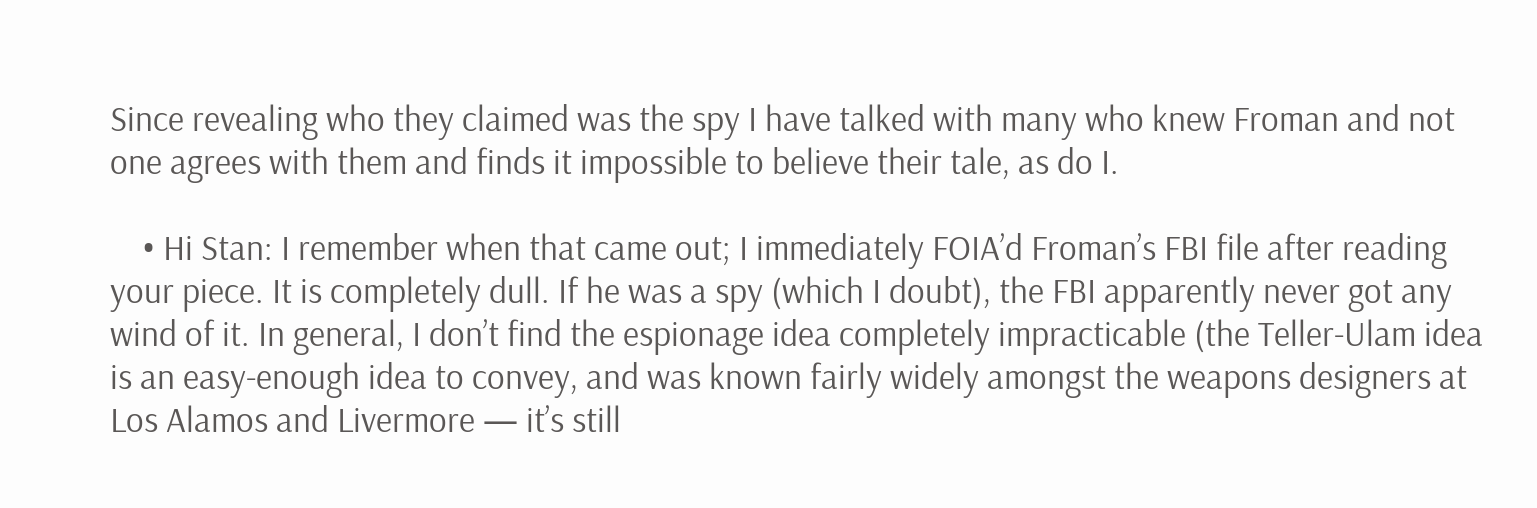Since revealing who they claimed was the spy I have talked with many who knew Froman and not one agrees with them and finds it impossible to believe their tale, as do I.

    • Hi Stan: I remember when that came out; I immediately FOIA’d Froman’s FBI file after reading your piece. It is completely dull. If he was a spy (which I doubt), the FBI apparently never got any wind of it. In general, I don’t find the espionage idea completely impracticable (the Teller-Ulam idea is an easy-enough idea to convey, and was known fairly widely amongst the weapons designers at Los Alamos and Livermore — it’s still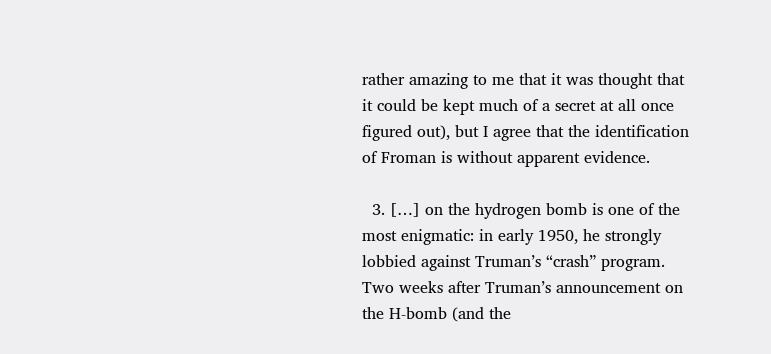rather amazing to me that it was thought that it could be kept much of a secret at all once figured out), but I agree that the identification of Froman is without apparent evidence.

  3. […] on the hydrogen bomb is one of the most enigmatic: in early 1950, he strongly lobbied against Truman’s “crash” program. Two weeks after Truman’s announcement on the H-bomb (and the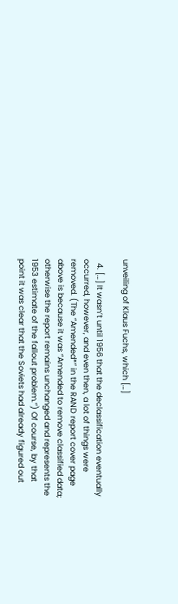unveiling of Klaus Fuchs, which […]

  4. […] It wasn’t until 1956 that the declassification eventually occurred, however, and even then, a lot of things were removed. (The “Amended*” in the RAND report cover page above is because it was “Amended to remove classified data; otherwise the report remains unchanged and represents the 1953 estimate of the fallout problem.”) Of course, by that point it was clear that the Soviets had already figured out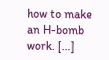how to make an H-bomb work. […]